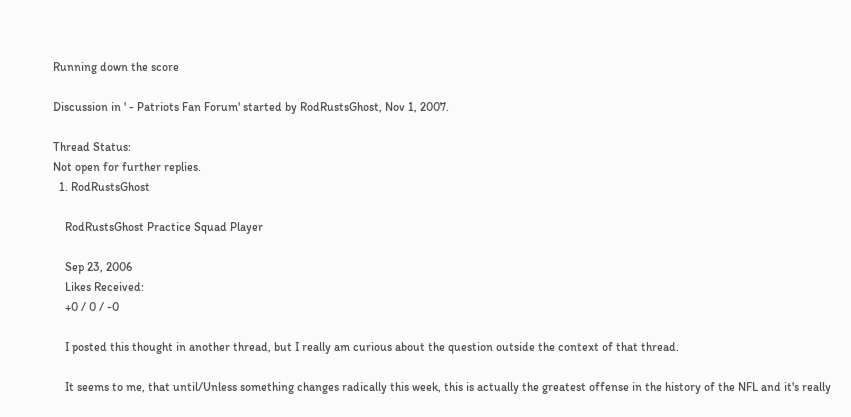Running down the score

Discussion in ' - Patriots Fan Forum' started by RodRustsGhost, Nov 1, 2007.

Thread Status:
Not open for further replies.
  1. RodRustsGhost

    RodRustsGhost Practice Squad Player

    Sep 23, 2006
    Likes Received:
    +0 / 0 / -0

    I posted this thought in another thread, but I really am curious about the question outside the context of that thread.

    It seems to me, that until/Unless something changes radically this week, this is actually the greatest offense in the history of the NFL and it's really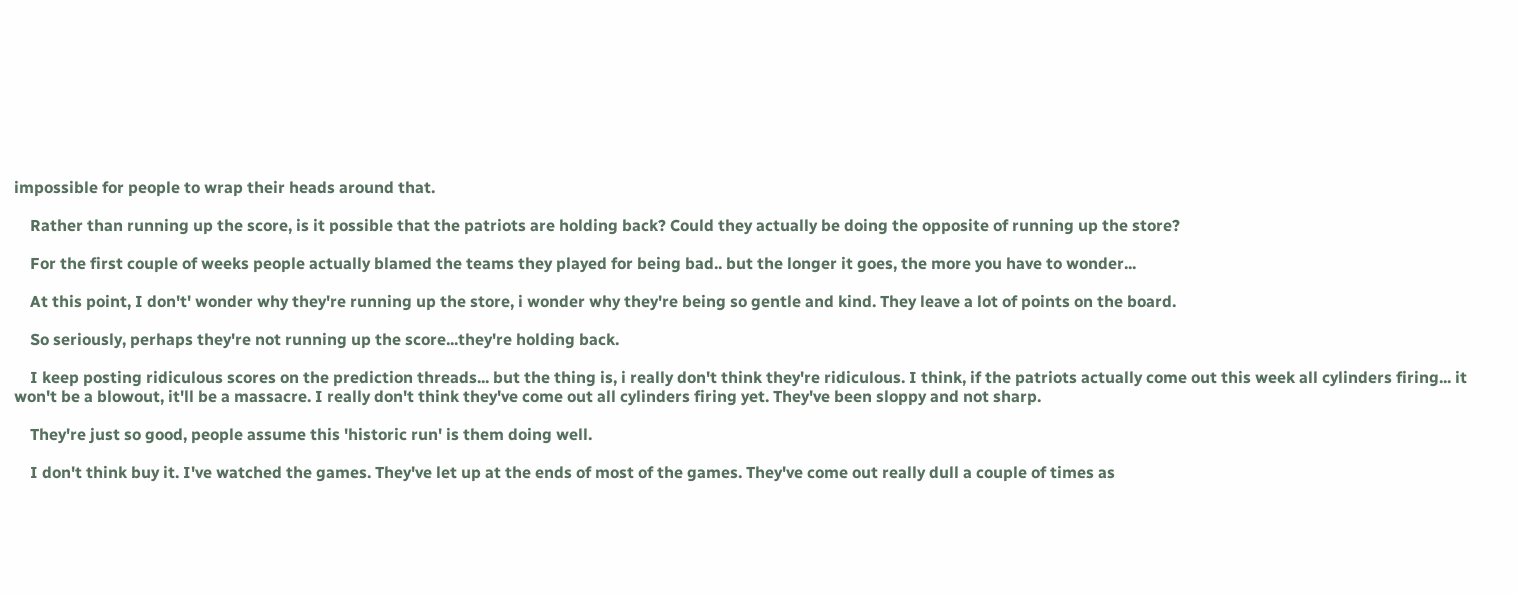impossible for people to wrap their heads around that.

    Rather than running up the score, is it possible that the patriots are holding back? Could they actually be doing the opposite of running up the store?

    For the first couple of weeks people actually blamed the teams they played for being bad.. but the longer it goes, the more you have to wonder...

    At this point, I don't' wonder why they're running up the store, i wonder why they're being so gentle and kind. They leave a lot of points on the board.

    So seriously, perhaps they're not running up the score...they're holding back.

    I keep posting ridiculous scores on the prediction threads... but the thing is, i really don't think they're ridiculous. I think, if the patriots actually come out this week all cylinders firing... it won't be a blowout, it'll be a massacre. I really don't think they've come out all cylinders firing yet. They've been sloppy and not sharp.

    They're just so good, people assume this 'historic run' is them doing well.

    I don't think buy it. I've watched the games. They've let up at the ends of most of the games. They've come out really dull a couple of times as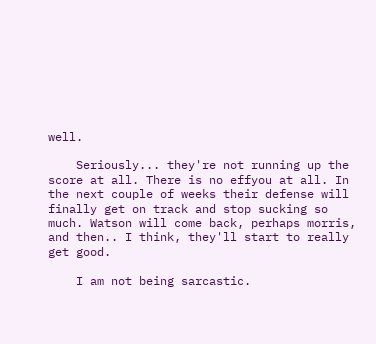well.

    Seriously... they're not running up the score at all. There is no effyou at all. In the next couple of weeks their defense will finally get on track and stop sucking so much. Watson will come back, perhaps morris, and then.. I think, they'll start to really get good.

    I am not being sarcastic.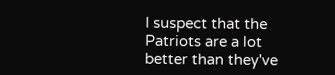I suspect that the Patriots are a lot better than they've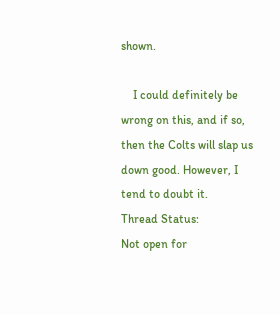shown.

    I could definitely be wrong on this, and if so, then the Colts will slap us down good. However, I tend to doubt it.
Thread Status:
Not open for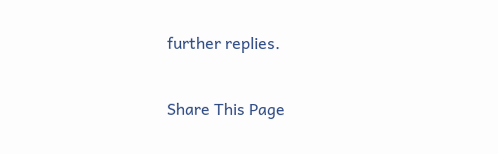further replies.

Share This Page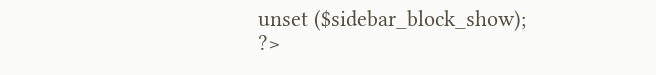unset ($sidebar_block_show); ?>